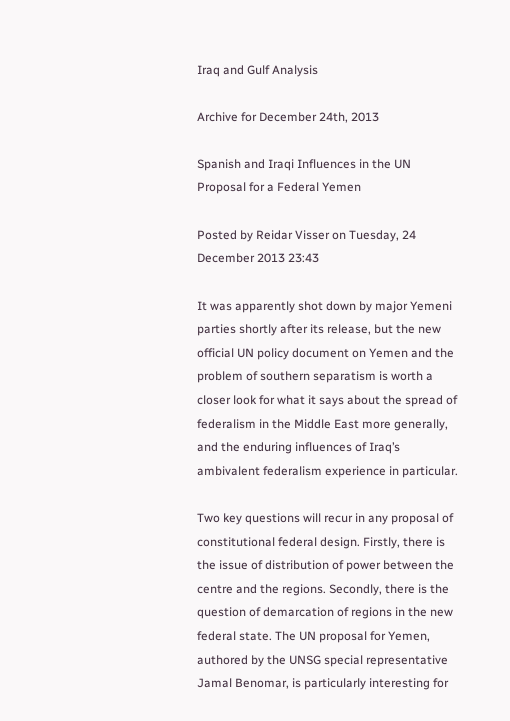Iraq and Gulf Analysis

Archive for December 24th, 2013

Spanish and Iraqi Influences in the UN Proposal for a Federal Yemen

Posted by Reidar Visser on Tuesday, 24 December 2013 23:43

It was apparently shot down by major Yemeni parties shortly after its release, but the new official UN policy document on Yemen and the problem of southern separatism is worth a closer look for what it says about the spread of federalism in the Middle East more generally, and the enduring influences of Iraq’s ambivalent federalism experience in particular.

Two key questions will recur in any proposal of constitutional federal design. Firstly, there is the issue of distribution of power between the centre and the regions. Secondly, there is the question of demarcation of regions in the new federal state. The UN proposal for Yemen, authored by the UNSG special representative Jamal Benomar, is particularly interesting for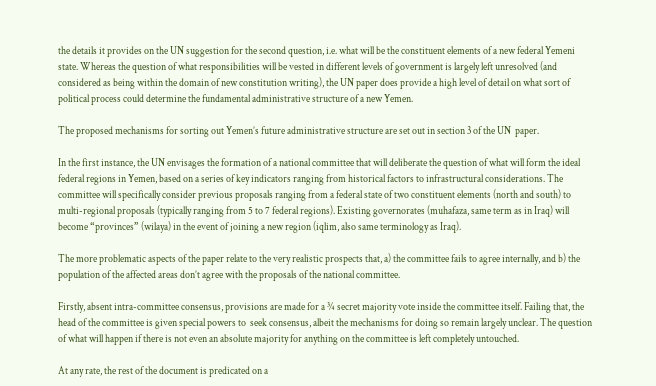the details it provides on the UN suggestion for the second question, i.e. what will be the constituent elements of a new federal Yemeni state. Whereas the question of what responsibilities will be vested in different levels of government is largely left unresolved (and considered as being within the domain of new constitution writing), the UN paper does provide a high level of detail on what sort of political process could determine the fundamental administrative structure of a new Yemen.

The proposed mechanisms for sorting out Yemen’s future administrative structure are set out in section 3 of the UN  paper.

In the first instance, the UN envisages the formation of a national committee that will deliberate the question of what will form the ideal federal regions in Yemen, based on a series of key indicators ranging from historical factors to infrastructural considerations. The committee will specifically consider previous proposals ranging from a federal state of two constituent elements (north and south) to multi-regional proposals (typically ranging from 5 to 7 federal regions). Existing governorates (muhafaza, same term as in Iraq) will become “provinces” (wilaya) in the event of joining a new region (iqlim, also same terminology as Iraq).

The more problematic aspects of the paper relate to the very realistic prospects that, a) the committee fails to agree internally, and b) the population of the affected areas don’t agree with the proposals of the national committee.

Firstly, absent intra-committee consensus, provisions are made for a ¾ secret majority vote inside the committee itself. Failing that, the head of the committee is given special powers to  seek consensus, albeit the mechanisms for doing so remain largely unclear. The question of what will happen if there is not even an absolute majority for anything on the committee is left completely untouched.

At any rate, the rest of the document is predicated on a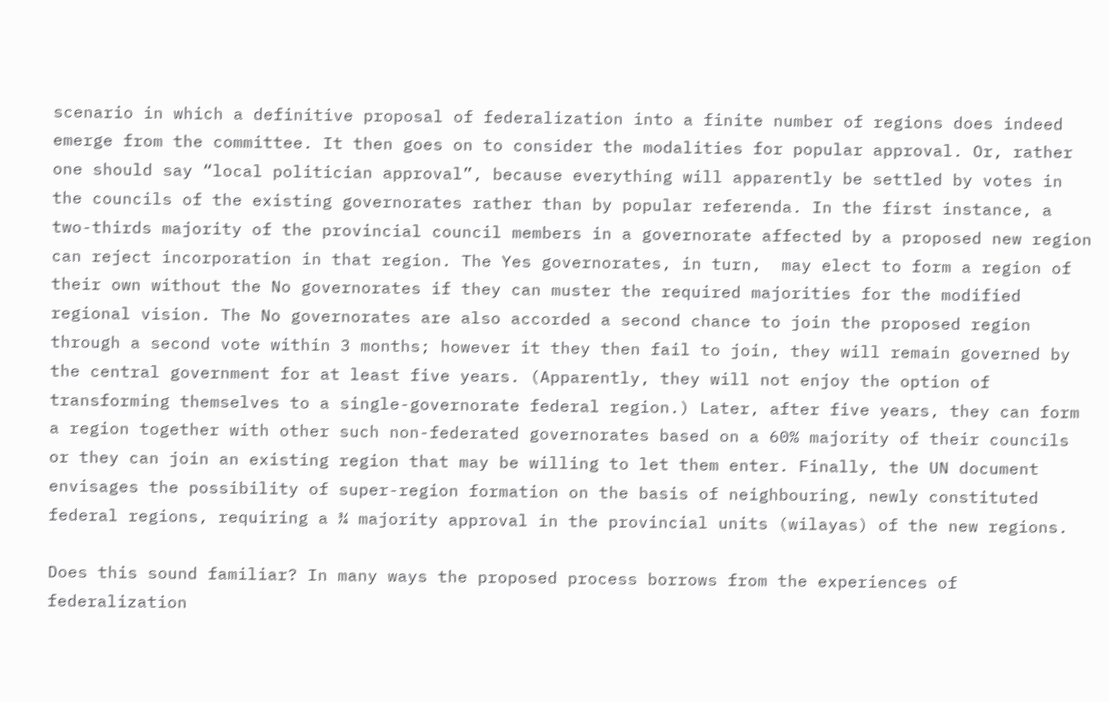scenario in which a definitive proposal of federalization into a finite number of regions does indeed emerge from the committee. It then goes on to consider the modalities for popular approval. Or, rather one should say “local politician approval”, because everything will apparently be settled by votes in the councils of the existing governorates rather than by popular referenda. In the first instance, a two-thirds majority of the provincial council members in a governorate affected by a proposed new region can reject incorporation in that region. The Yes governorates, in turn,  may elect to form a region of their own without the No governorates if they can muster the required majorities for the modified regional vision. The No governorates are also accorded a second chance to join the proposed region through a second vote within 3 months; however it they then fail to join, they will remain governed by the central government for at least five years. (Apparently, they will not enjoy the option of transforming themselves to a single-governorate federal region.) Later, after five years, they can form a region together with other such non-federated governorates based on a 60% majority of their councils or they can join an existing region that may be willing to let them enter. Finally, the UN document envisages the possibility of super-region formation on the basis of neighbouring, newly constituted federal regions, requiring a ¾ majority approval in the provincial units (wilayas) of the new regions.

Does this sound familiar? In many ways the proposed process borrows from the experiences of federalization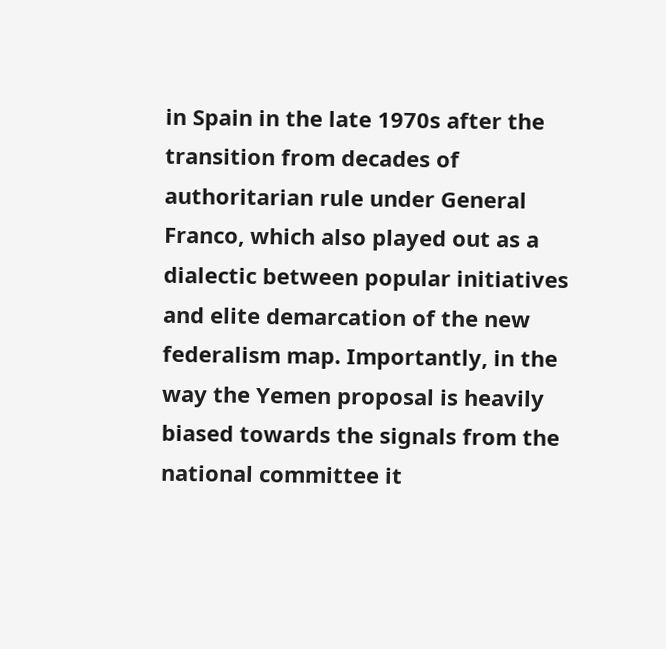in Spain in the late 1970s after the transition from decades of authoritarian rule under General Franco, which also played out as a dialectic between popular initiatives and elite demarcation of the new federalism map. Importantly, in the way the Yemen proposal is heavily biased towards the signals from the national committee it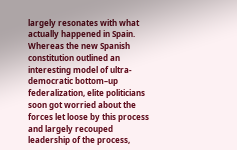largely resonates with what actually happened in Spain. Whereas the new Spanish constitution outlined an interesting model of ultra-democratic bottom–up federalization, elite politicians soon got worried about the forces let loose by this process and largely recouped leadership of the process,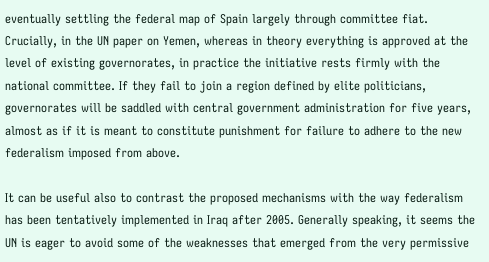eventually settling the federal map of Spain largely through committee fiat. Crucially, in the UN paper on Yemen, whereas in theory everything is approved at the level of existing governorates, in practice the initiative rests firmly with the national committee. If they fail to join a region defined by elite politicians, governorates will be saddled with central government administration for five years, almost as if it is meant to constitute punishment for failure to adhere to the new federalism imposed from above.

It can be useful also to contrast the proposed mechanisms with the way federalism has been tentatively implemented in Iraq after 2005. Generally speaking, it seems the UN is eager to avoid some of the weaknesses that emerged from the very permissive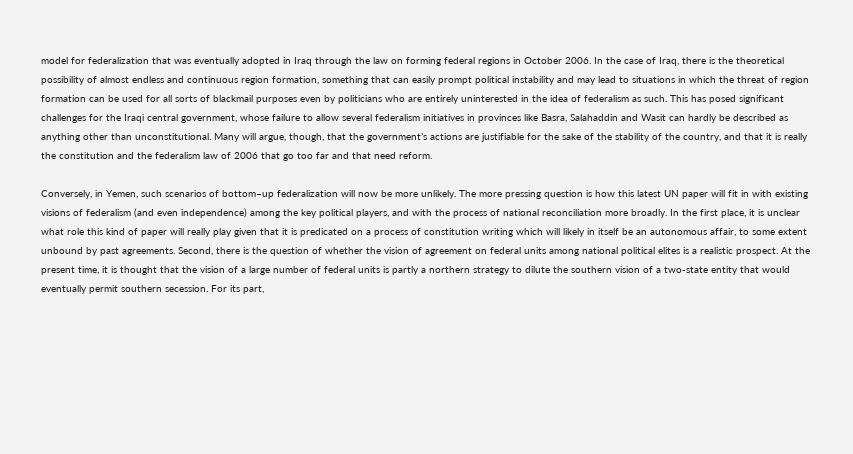model for federalization that was eventually adopted in Iraq through the law on forming federal regions in October 2006. In the case of Iraq, there is the theoretical possibility of almost endless and continuous region formation, something that can easily prompt political instability and may lead to situations in which the threat of region formation can be used for all sorts of blackmail purposes even by politicians who are entirely uninterested in the idea of federalism as such. This has posed significant challenges for the Iraqi central government, whose failure to allow several federalism initiatives in provinces like Basra, Salahaddin and Wasit can hardly be described as anything other than unconstitutional. Many will argue, though, that the government’s actions are justifiable for the sake of the stability of the country, and that it is really the constitution and the federalism law of 2006 that go too far and that need reform.

Conversely, in Yemen, such scenarios of bottom–up federalization will now be more unlikely. The more pressing question is how this latest UN paper will fit in with existing visions of federalism (and even independence) among the key political players, and with the process of national reconciliation more broadly. In the first place, it is unclear what role this kind of paper will really play given that it is predicated on a process of constitution writing which will likely in itself be an autonomous affair, to some extent unbound by past agreements. Second, there is the question of whether the vision of agreement on federal units among national political elites is a realistic prospect. At the present time, it is thought that the vision of a large number of federal units is partly a northern strategy to dilute the southern vision of a two-state entity that would eventually permit southern secession. For its part,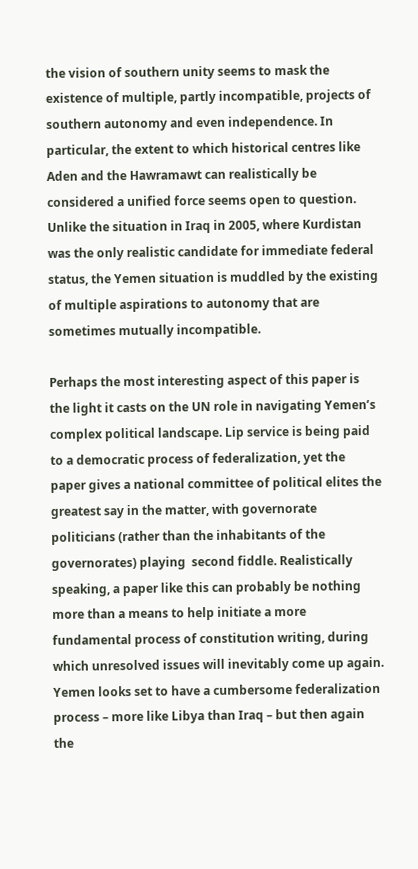the vision of southern unity seems to mask the existence of multiple, partly incompatible, projects of southern autonomy and even independence. In particular, the extent to which historical centres like Aden and the Hawramawt can realistically be considered a unified force seems open to question. Unlike the situation in Iraq in 2005, where Kurdistan was the only realistic candidate for immediate federal status, the Yemen situation is muddled by the existing of multiple aspirations to autonomy that are sometimes mutually incompatible.

Perhaps the most interesting aspect of this paper is the light it casts on the UN role in navigating Yemen’s complex political landscape. Lip service is being paid to a democratic process of federalization, yet the paper gives a national committee of political elites the greatest say in the matter, with governorate politicians (rather than the inhabitants of the governorates) playing  second fiddle. Realistically speaking, a paper like this can probably be nothing more than a means to help initiate a more fundamental process of constitution writing, during which unresolved issues will inevitably come up again. Yemen looks set to have a cumbersome federalization process – more like Libya than Iraq – but then again the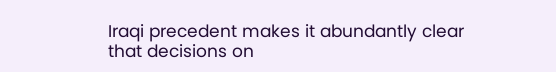Iraqi precedent makes it abundantly clear that decisions on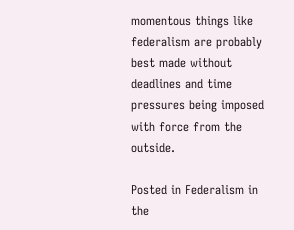momentous things like federalism are probably best made without deadlines and time pressures being imposed with force from the outside.

Posted in Federalism in the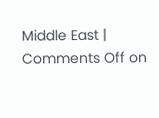Middle East | Comments Off on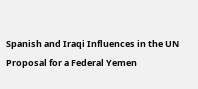Spanish and Iraqi Influences in the UN Proposal for a Federal Yemen